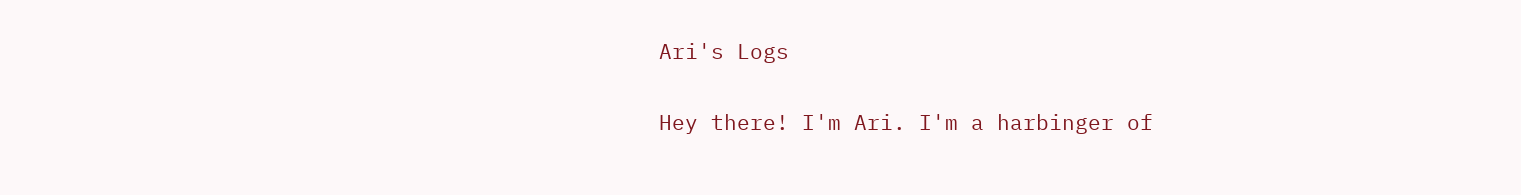Ari's Logs

Hey there! I'm Ari. I'm a harbinger of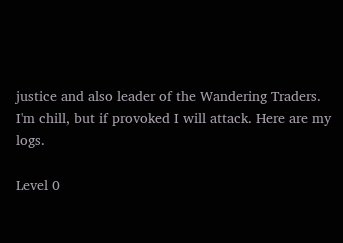justice and also leader of the Wandering Traders. I'm chill, but if provoked I will attack. Here are my logs.

Level 0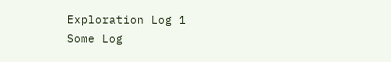Exploration Log 1
Some Log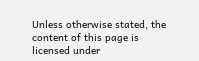Unless otherwise stated, the content of this page is licensed under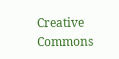Creative Commons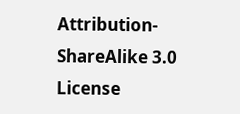Attribution-ShareAlike 3.0 License